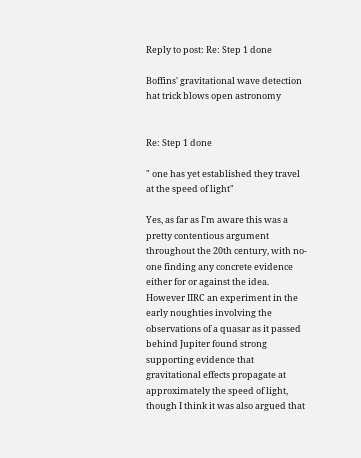Reply to post: Re: Step 1 done

Boffins' gravitational wave detection hat trick blows open astronomy


Re: Step 1 done

" one has yet established they travel at the speed of light"

Yes, as far as I'm aware this was a pretty contentious argument throughout the 20th century, with no-one finding any concrete evidence either for or against the idea. However IIRC an experiment in the early noughties involving the observations of a quasar as it passed behind Jupiter found strong supporting evidence that gravitational effects propagate at approximately the speed of light, though I think it was also argued that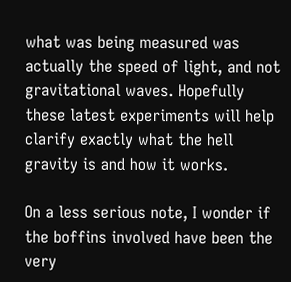what was being measured was actually the speed of light, and not gravitational waves. Hopefully these latest experiments will help clarify exactly what the hell gravity is and how it works.

On a less serious note, I wonder if the boffins involved have been the very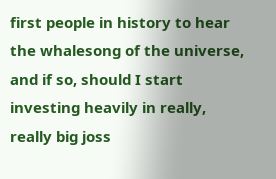first people in history to hear the whalesong of the universe, and if so, should I start investing heavily in really, really big joss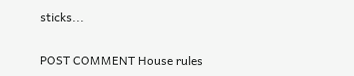sticks...

POST COMMENT House rules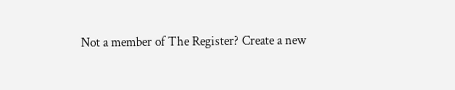Not a member of The Register? Create a new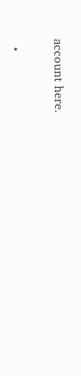account here.

  •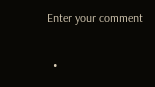Enter your comment

  •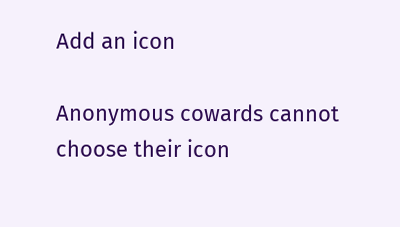Add an icon

Anonymous cowards cannot choose their icon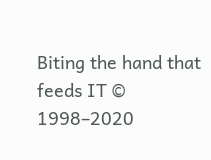Biting the hand that feeds IT © 1998–2020